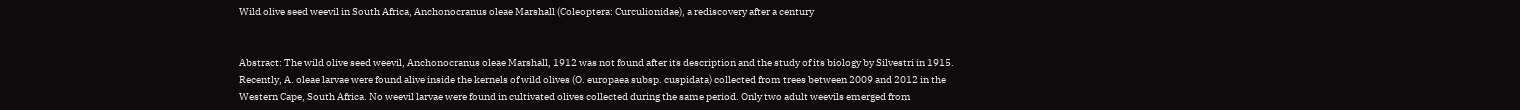Wild olive seed weevil in South Africa, Anchonocranus oleae Marshall (Coleoptera: Curculionidae), a rediscovery after a century


Abstract: The wild olive seed weevil, Anchonocranus oleae Marshall, 1912 was not found after its description and the study of its biology by Silvestri in 1915. Recently, A. oleae larvae were found alive inside the kernels of wild olives (O. europaea subsp. cuspidata) collected from trees between 2009 and 2012 in the Western Cape, South Africa. No weevil larvae were found in cultivated olives collected during the same period. Only two adult weevils emerged from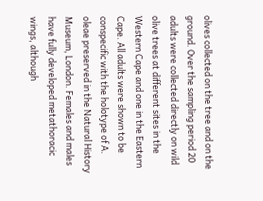olives collected on the tree and on the ground. Over the sampling period 20 adults were collected directly on wild olive trees at different sites in the Western Cape and one in the Eastern Cape. All adults were shown to be conspecific with the holotype of A. oleae preserved in the Natural History Museum, London. Females and males have fully developed metathoracic wings, although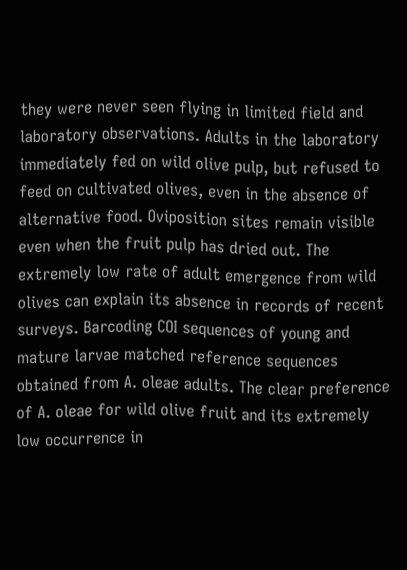they were never seen flying in limited field and laboratory observations. Adults in the laboratory immediately fed on wild olive pulp, but refused to feed on cultivated olives, even in the absence of alternative food. Oviposition sites remain visible even when the fruit pulp has dried out. The extremely low rate of adult emergence from wild olives can explain its absence in records of recent surveys. Barcoding COI sequences of young and mature larvae matched reference sequences obtained from A. oleae adults. The clear preference of A. oleae for wild olive fruit and its extremely low occurrence in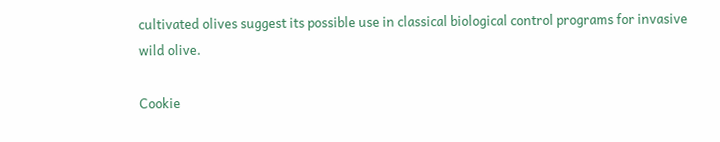cultivated olives suggest its possible use in classical biological control programs for invasive wild olive.

Cookie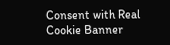Consent with Real Cookie Banner